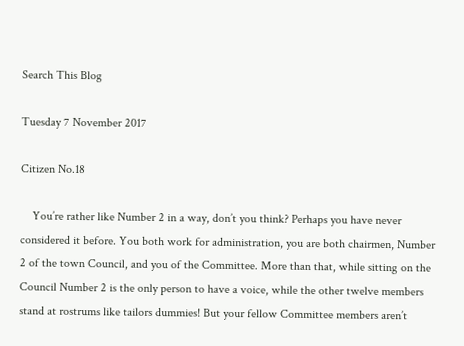Search This Blog

Tuesday 7 November 2017

Citizen No.18

    You’re rather like Number 2 in a way, don’t you think? Perhaps you have never considered it before. You both work for administration, you are both chairmen, Number 2 of the town Council, and you of the Committee. More than that, while sitting on the Council Number 2 is the only person to have a voice, while the other twelve members stand at rostrums like tailors dummies! But your fellow Committee members aren’t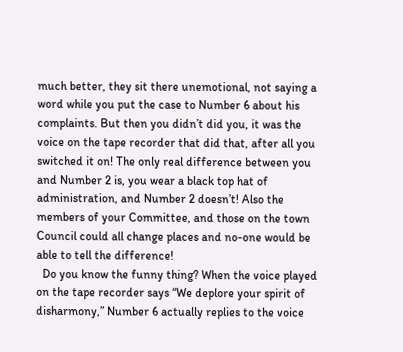much better, they sit there unemotional, not saying a word while you put the case to Number 6 about his complaints. But then you didn’t did you, it was the voice on the tape recorder that did that, after all you switched it on! The only real difference between you and Number 2 is, you wear a black top hat of administration, and Number 2 doesn’t! Also the members of your Committee, and those on the town Council could all change places and no-one would be able to tell the difference!
  Do you know the funny thing? When the voice played on the tape recorder says “We deplore your spirit of disharmony,” Number 6 actually replies to the voice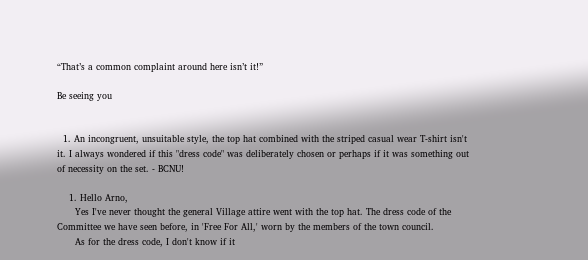“That’s a common complaint around here isn’t it!”

Be seeing you


  1. An incongruent, unsuitable style, the top hat combined with the striped casual wear T-shirt isn't it. I always wondered if this "dress code" was deliberately chosen or perhaps if it was something out of necessity on the set. - BCNU!

    1. Hello Arno,
      Yes I've never thought the general Village attire went with the top hat. The dress code of the Committee we have seen before, in 'Free For All,' worn by the members of the town council.
      As for the dress code, I don't know if it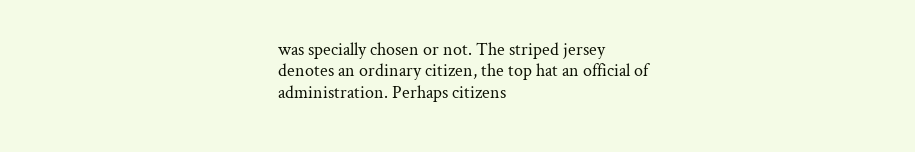was specially chosen or not. The striped jersey denotes an ordinary citizen, the top hat an official of administration. Perhaps citizens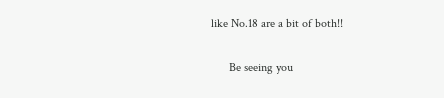like No.18 are a bit of both!!

      Be seeing you